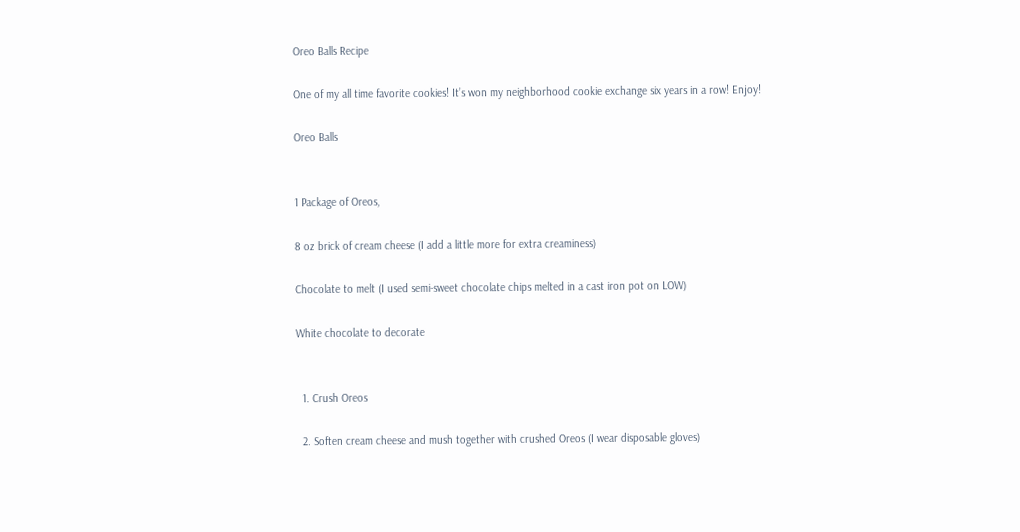Oreo Balls Recipe

One of my all time favorite cookies! It’s won my neighborhood cookie exchange six years in a row! Enjoy!

Oreo Balls


1 Package of Oreos,

8 oz brick of cream cheese (I add a little more for extra creaminess)

Chocolate to melt (I used semi-sweet chocolate chips melted in a cast iron pot on LOW)

White chocolate to decorate


  1. Crush Oreos

  2. Soften cream cheese and mush together with crushed Oreos (I wear disposable gloves)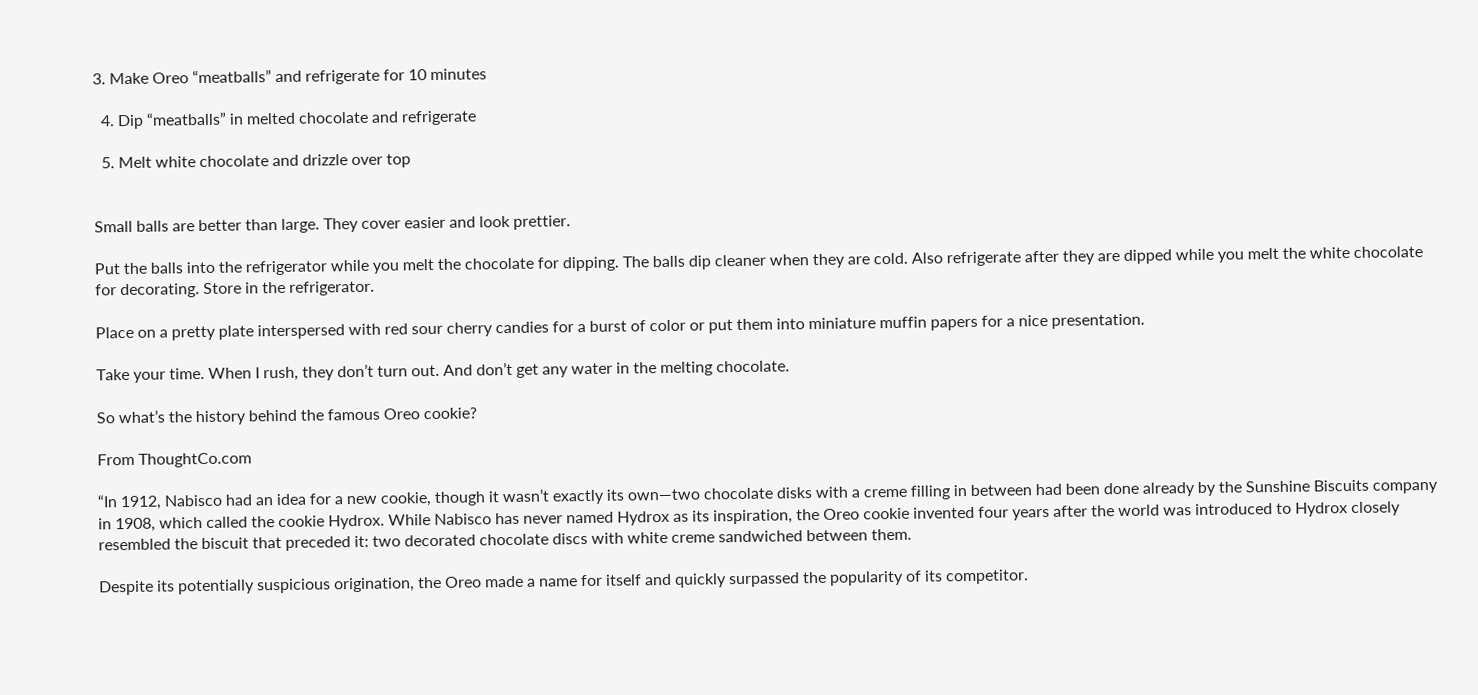3. Make Oreo “meatballs” and refrigerate for 10 minutes

  4. Dip “meatballs” in melted chocolate and refrigerate

  5. Melt white chocolate and drizzle over top


Small balls are better than large. They cover easier and look prettier.

Put the balls into the refrigerator while you melt the chocolate for dipping. The balls dip cleaner when they are cold. Also refrigerate after they are dipped while you melt the white chocolate for decorating. Store in the refrigerator.

Place on a pretty plate interspersed with red sour cherry candies for a burst of color or put them into miniature muffin papers for a nice presentation.

Take your time. When I rush, they don’t turn out. And don’t get any water in the melting chocolate.

So what’s the history behind the famous Oreo cookie?

From ThoughtCo.com

“In 1912, Nabisco had an idea for a new cookie, though it wasn’t exactly its own—two chocolate disks with a creme filling in between had been done already by the Sunshine Biscuits company in 1908, which called the cookie Hydrox. While Nabisco has never named Hydrox as its inspiration, the Oreo cookie invented four years after the world was introduced to Hydrox closely resembled the biscuit that preceded it: two decorated chocolate discs with white creme sandwiched between them.

Despite its potentially suspicious origination, the Oreo made a name for itself and quickly surpassed the popularity of its competitor.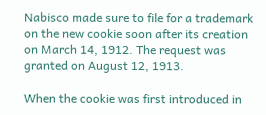Nabisco made sure to file for a trademark on the new cookie soon after its creation on March 14, 1912. The request was granted on August 12, 1913.

When the cookie was first introduced in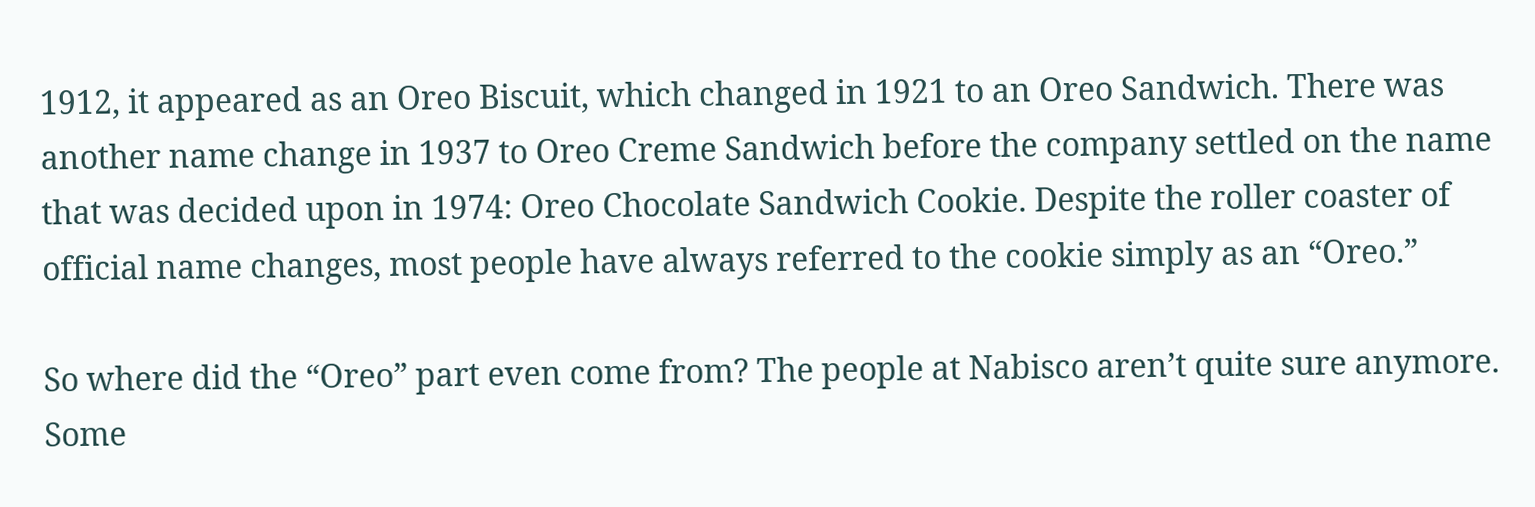1912, it appeared as an Oreo Biscuit, which changed in 1921 to an Oreo Sandwich. There was another name change in 1937 to Oreo Creme Sandwich before the company settled on the name that was decided upon in 1974: Oreo Chocolate Sandwich Cookie. Despite the roller coaster of official name changes, most people have always referred to the cookie simply as an “Oreo.”

So where did the “Oreo” part even come from? The people at Nabisco aren’t quite sure anymore. Some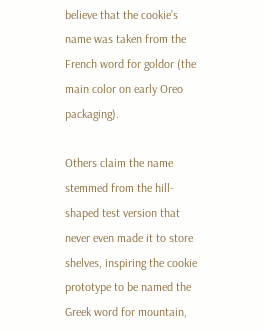believe that the cookie’s name was taken from the French word for goldor (the main color on early Oreo packaging).

Others claim the name stemmed from the hill-shaped test version that never even made it to store shelves, inspiring the cookie prototype to be named the Greek word for mountain,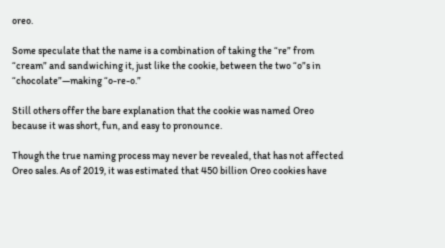oreo.

Some speculate that the name is a combination of taking the “re” from “cream” and sandwiching it, just like the cookie, between the two “o”s in “chocolate”—making “o-re-o.”

Still others offer the bare explanation that the cookie was named Oreo because it was short, fun, and easy to pronounce.

Though the true naming process may never be revealed, that has not affected Oreo sales. As of 2019, it was estimated that 450 billion Oreo cookies have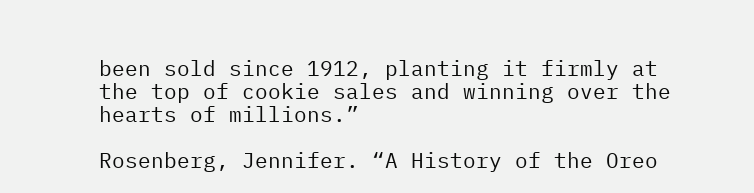been sold since 1912, planting it firmly at the top of cookie sales and winning over the hearts of millions.”

Rosenberg, Jennifer. “A History of the Oreo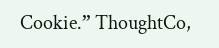Cookie.” ThoughtCo,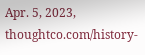Apr. 5, 2023, thoughtco.com/history-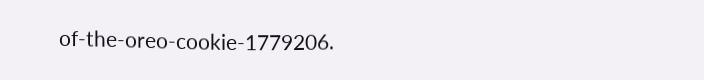of-the-oreo-cookie-1779206.